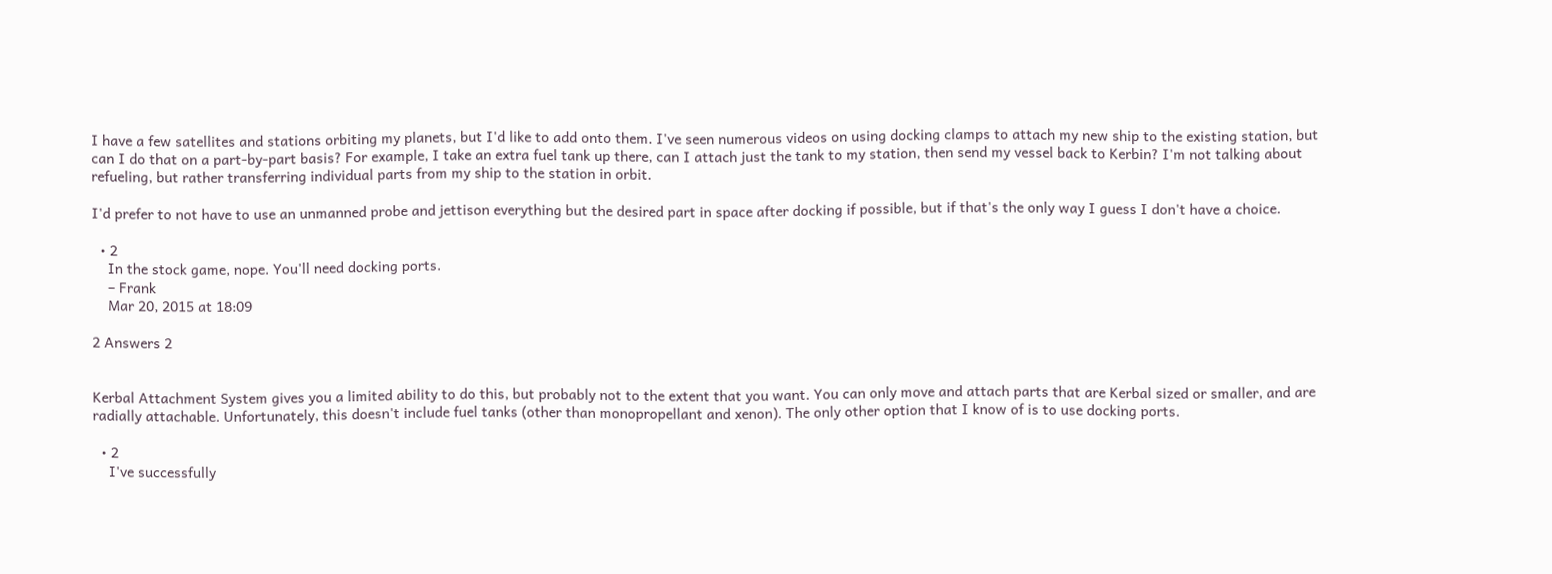I have a few satellites and stations orbiting my planets, but I'd like to add onto them. I've seen numerous videos on using docking clamps to attach my new ship to the existing station, but can I do that on a part-by-part basis? For example, I take an extra fuel tank up there, can I attach just the tank to my station, then send my vessel back to Kerbin? I'm not talking about refueling, but rather transferring individual parts from my ship to the station in orbit.

I'd prefer to not have to use an unmanned probe and jettison everything but the desired part in space after docking if possible, but if that's the only way I guess I don't have a choice.

  • 2
    In the stock game, nope. You'll need docking ports.
    – Frank
    Mar 20, 2015 at 18:09

2 Answers 2


Kerbal Attachment System gives you a limited ability to do this, but probably not to the extent that you want. You can only move and attach parts that are Kerbal sized or smaller, and are radially attachable. Unfortunately, this doesn't include fuel tanks (other than monopropellant and xenon). The only other option that I know of is to use docking ports.

  • 2
    I've successfully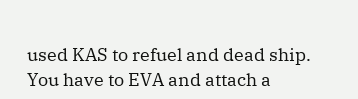used KAS to refuel and dead ship. You have to EVA and attach a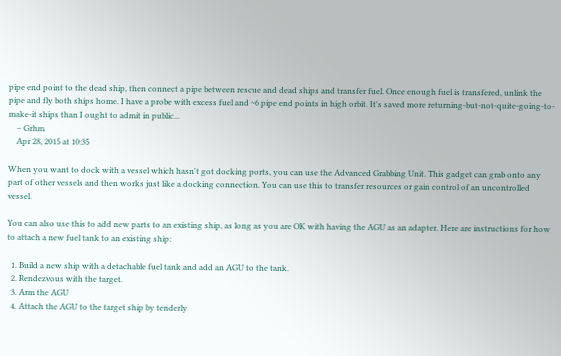pipe end point to the dead ship, then connect a pipe between rescue and dead ships and transfer fuel. Once enough fuel is transfered, unlink the pipe and fly both ships home. I have a probe with excess fuel and ~6 pipe end points in high orbit. It's saved more returning-but-not-quite-going-to-make-it ships than I ought to admit in public...
    – Grhm
    Apr 28, 2015 at 10:35

When you want to dock with a vessel which hasn't got docking ports, you can use the Advanced Grabbing Unit. This gadget can grab onto any part of other vessels and then works just like a docking connection. You can use this to transfer resources or gain control of an uncontrolled vessel.

You can also use this to add new parts to an existing ship, as long as you are OK with having the AGU as an adapter. Here are instructions for how to attach a new fuel tank to an existing ship:

  1. Build a new ship with a detachable fuel tank and add an AGU to the tank.
  2. Rendezvous with the target.
  3. Arm the AGU
  4. Attach the AGU to the target ship by tenderly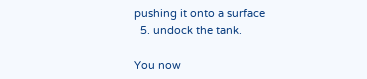pushing it onto a surface
  5. undock the tank.

You now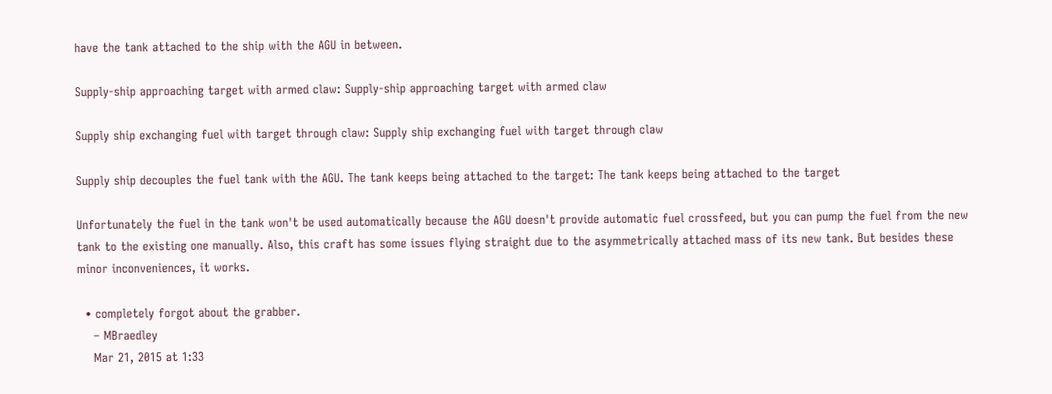have the tank attached to the ship with the AGU in between.

Supply-ship approaching target with armed claw: Supply-ship approaching target with armed claw

Supply ship exchanging fuel with target through claw: Supply ship exchanging fuel with target through claw

Supply ship decouples the fuel tank with the AGU. The tank keeps being attached to the target: The tank keeps being attached to the target

Unfortunately the fuel in the tank won't be used automatically because the AGU doesn't provide automatic fuel crossfeed, but you can pump the fuel from the new tank to the existing one manually. Also, this craft has some issues flying straight due to the asymmetrically attached mass of its new tank. But besides these minor inconveniences, it works.

  • completely forgot about the grabber.
    – MBraedley
    Mar 21, 2015 at 1:33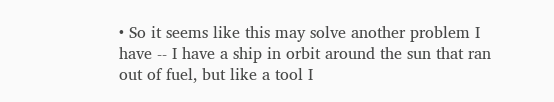• So it seems like this may solve another problem I have -- I have a ship in orbit around the sun that ran out of fuel, but like a tool I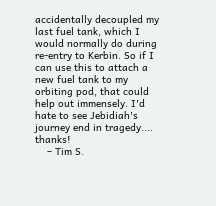accidentally decoupled my last fuel tank, which I would normally do during re-entry to Kerbin. So if I can use this to attach a new fuel tank to my orbiting pod, that could help out immensely. I'd hate to see Jebidiah's journey end in tragedy.... thanks!
    – Tim S.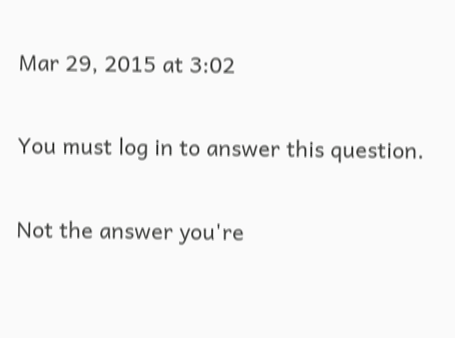Mar 29, 2015 at 3:02

You must log in to answer this question.

Not the answer you're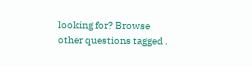looking for? Browse other questions tagged .